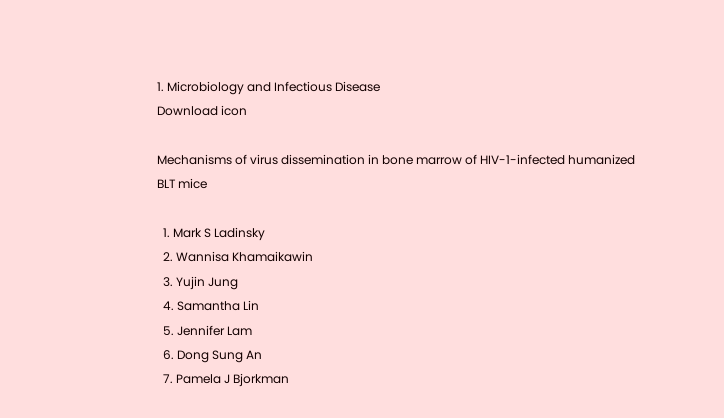1. Microbiology and Infectious Disease
Download icon

Mechanisms of virus dissemination in bone marrow of HIV-1-infected humanized BLT mice

  1. Mark S Ladinsky
  2. Wannisa Khamaikawin
  3. Yujin Jung
  4. Samantha Lin
  5. Jennifer Lam
  6. Dong Sung An
  7. Pamela J Bjorkman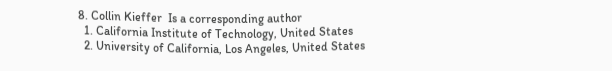8. Collin Kieffer  Is a corresponding author
  1. California Institute of Technology, United States
  2. University of California, Los Angeles, United States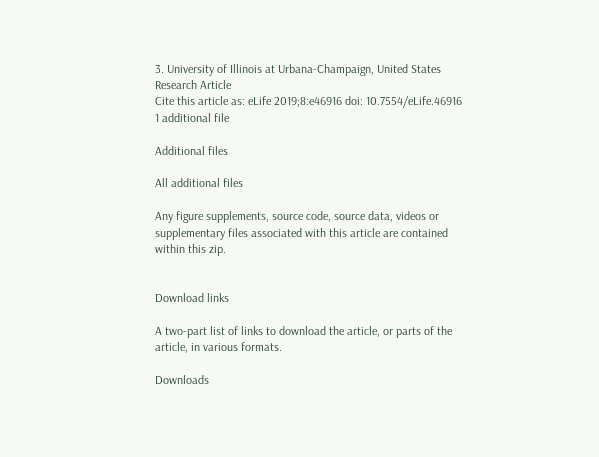3. University of Illinois at Urbana-Champaign, United States
Research Article
Cite this article as: eLife 2019;8:e46916 doi: 10.7554/eLife.46916
1 additional file

Additional files

All additional files

Any figure supplements, source code, source data, videos or supplementary files associated with this article are contained within this zip.


Download links

A two-part list of links to download the article, or parts of the article, in various formats.

Downloads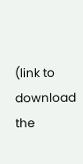(link to download the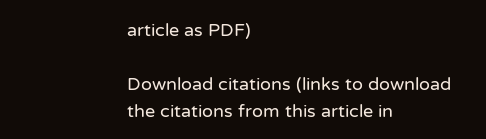article as PDF)

Download citations (links to download the citations from this article in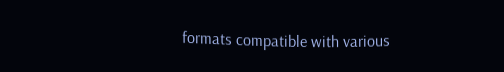formats compatible with various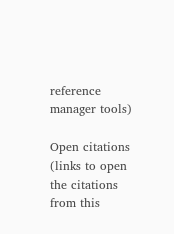reference manager tools)

Open citations (links to open the citations from this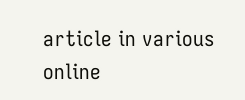article in various online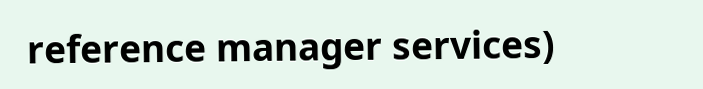reference manager services)